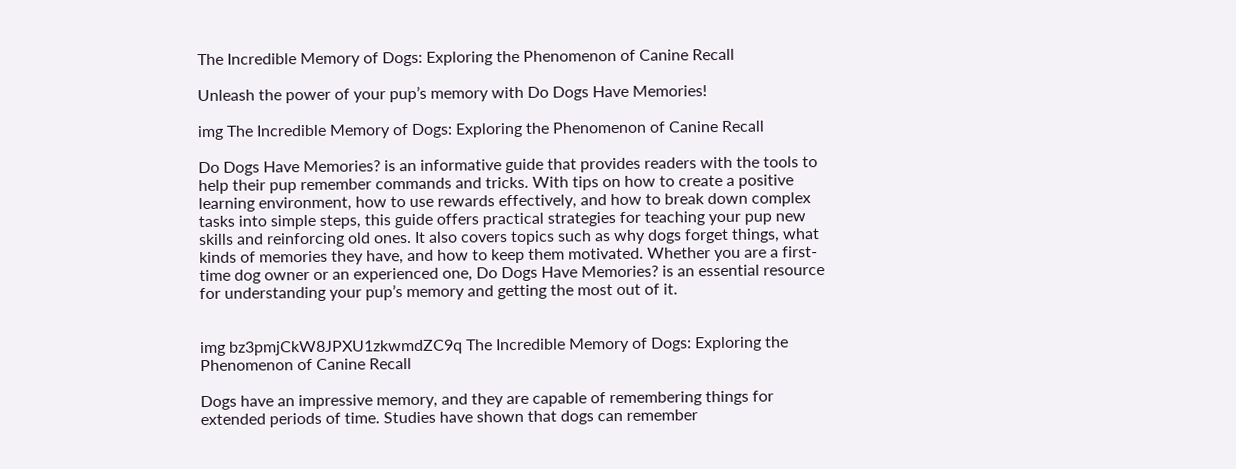The Incredible Memory of Dogs: Exploring the Phenomenon of Canine Recall

Unleash the power of your pup’s memory with Do Dogs Have Memories!

img The Incredible Memory of Dogs: Exploring the Phenomenon of Canine Recall

Do Dogs Have Memories? is an informative guide that provides readers with the tools to help their pup remember commands and tricks. With tips on how to create a positive learning environment, how to use rewards effectively, and how to break down complex tasks into simple steps, this guide offers practical strategies for teaching your pup new skills and reinforcing old ones. It also covers topics such as why dogs forget things, what kinds of memories they have, and how to keep them motivated. Whether you are a first-time dog owner or an experienced one, Do Dogs Have Memories? is an essential resource for understanding your pup’s memory and getting the most out of it.


img bz3pmjCkW8JPXU1zkwmdZC9q The Incredible Memory of Dogs: Exploring the Phenomenon of Canine Recall

Dogs have an impressive memory, and they are capable of remembering things for extended periods of time. Studies have shown that dogs can remember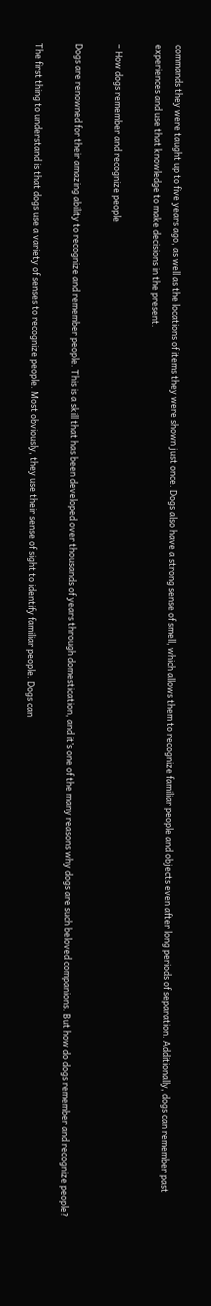commands they were taught up to five years ago, as well as the locations of items they were shown just once. Dogs also have a strong sense of smell, which allows them to recognize familiar people and objects even after long periods of separation. Additionally, dogs can remember past experiences and use that knowledge to make decisions in the present.

– How dogs remember and recognize people

Dogs are renowned for their amazing ability to recognize and remember people. This is a skill that has been developed over thousands of years through domestication, and it’s one of the many reasons why dogs are such beloved companions. But how do dogs remember and recognize people?

The first thing to understand is that dogs use a variety of senses to recognize people. Most obviously, they use their sense of sight to identify familiar people. Dogs can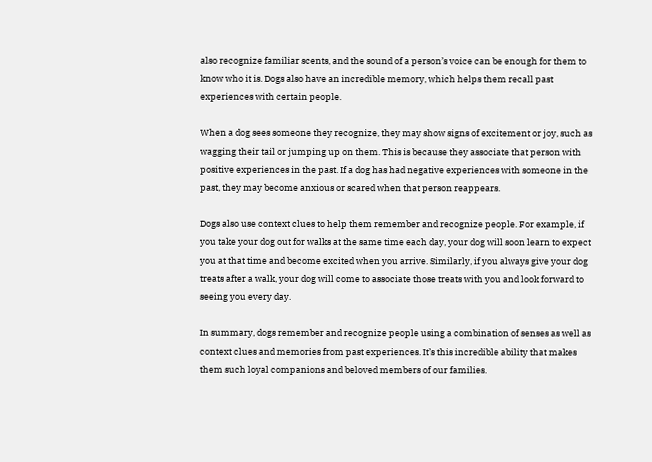also recognize familiar scents, and the sound of a person’s voice can be enough for them to know who it is. Dogs also have an incredible memory, which helps them recall past experiences with certain people.

When a dog sees someone they recognize, they may show signs of excitement or joy, such as wagging their tail or jumping up on them. This is because they associate that person with positive experiences in the past. If a dog has had negative experiences with someone in the past, they may become anxious or scared when that person reappears.

Dogs also use context clues to help them remember and recognize people. For example, if you take your dog out for walks at the same time each day, your dog will soon learn to expect you at that time and become excited when you arrive. Similarly, if you always give your dog treats after a walk, your dog will come to associate those treats with you and look forward to seeing you every day.

In summary, dogs remember and recognize people using a combination of senses as well as context clues and memories from past experiences. It’s this incredible ability that makes them such loyal companions and beloved members of our families.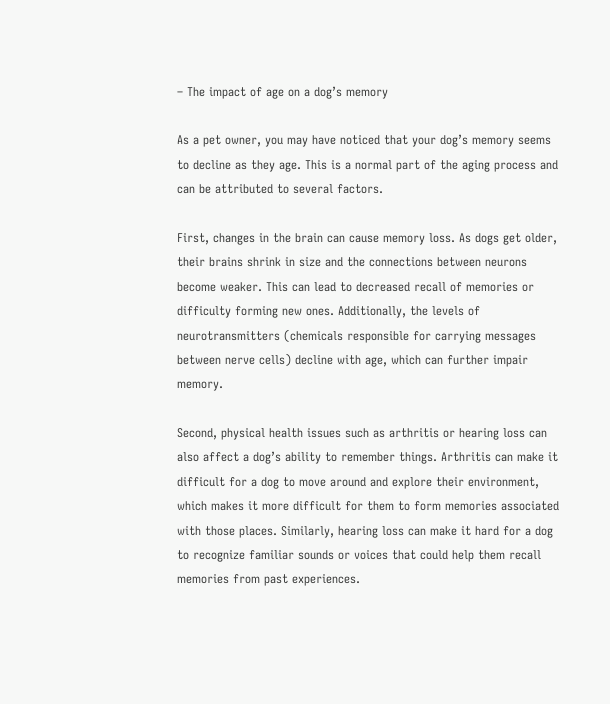– The impact of age on a dog’s memory

As a pet owner, you may have noticed that your dog’s memory seems to decline as they age. This is a normal part of the aging process and can be attributed to several factors.

First, changes in the brain can cause memory loss. As dogs get older, their brains shrink in size and the connections between neurons become weaker. This can lead to decreased recall of memories or difficulty forming new ones. Additionally, the levels of neurotransmitters (chemicals responsible for carrying messages between nerve cells) decline with age, which can further impair memory.

Second, physical health issues such as arthritis or hearing loss can also affect a dog’s ability to remember things. Arthritis can make it difficult for a dog to move around and explore their environment, which makes it more difficult for them to form memories associated with those places. Similarly, hearing loss can make it hard for a dog to recognize familiar sounds or voices that could help them recall memories from past experiences.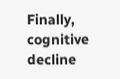Finally, cognitive decline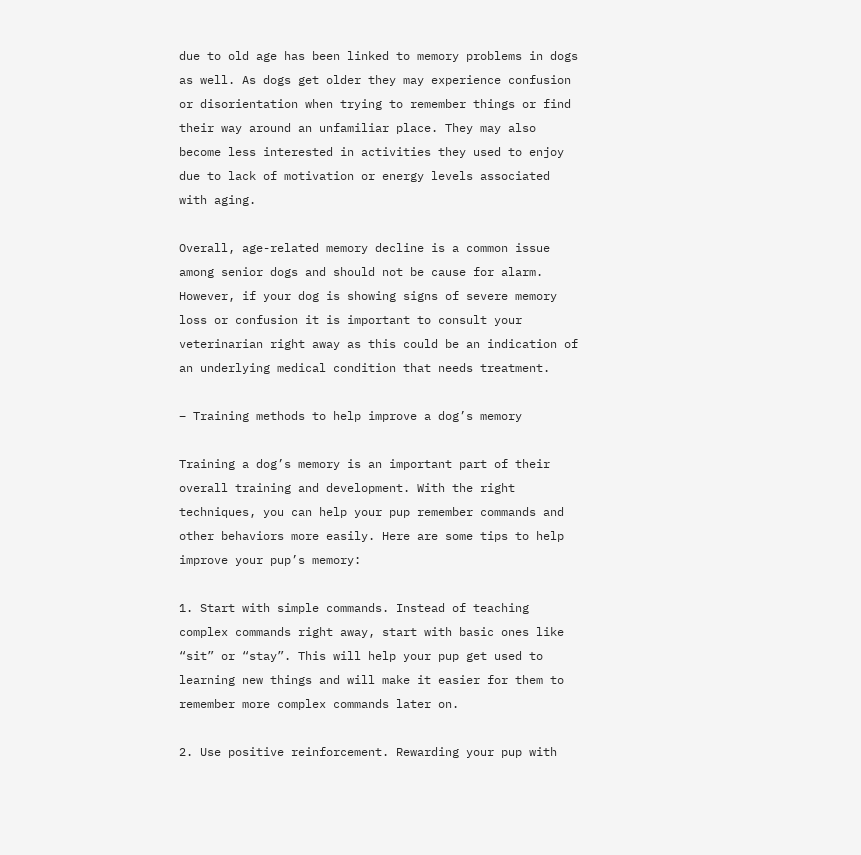due to old age has been linked to memory problems in dogs as well. As dogs get older they may experience confusion or disorientation when trying to remember things or find their way around an unfamiliar place. They may also become less interested in activities they used to enjoy due to lack of motivation or energy levels associated with aging.

Overall, age-related memory decline is a common issue among senior dogs and should not be cause for alarm. However, if your dog is showing signs of severe memory loss or confusion it is important to consult your veterinarian right away as this could be an indication of an underlying medical condition that needs treatment.

– Training methods to help improve a dog’s memory

Training a dog’s memory is an important part of their overall training and development. With the right techniques, you can help your pup remember commands and other behaviors more easily. Here are some tips to help improve your pup’s memory:

1. Start with simple commands. Instead of teaching complex commands right away, start with basic ones like “sit” or “stay”. This will help your pup get used to learning new things and will make it easier for them to remember more complex commands later on.

2. Use positive reinforcement. Rewarding your pup with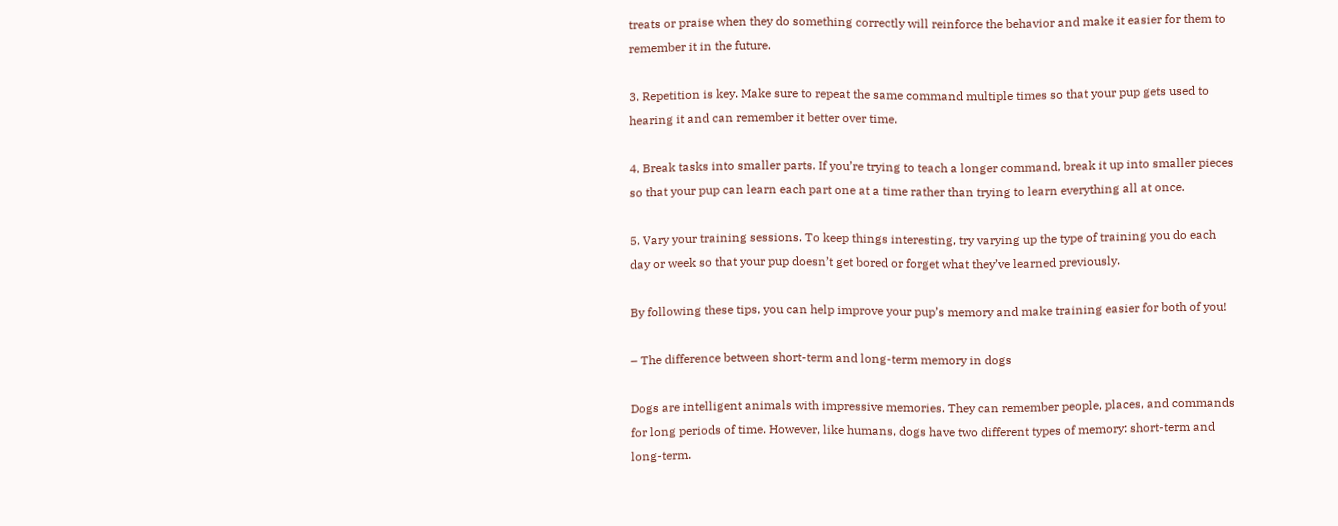treats or praise when they do something correctly will reinforce the behavior and make it easier for them to remember it in the future.

3. Repetition is key. Make sure to repeat the same command multiple times so that your pup gets used to hearing it and can remember it better over time.

4. Break tasks into smaller parts. If you’re trying to teach a longer command, break it up into smaller pieces so that your pup can learn each part one at a time rather than trying to learn everything all at once.

5. Vary your training sessions. To keep things interesting, try varying up the type of training you do each day or week so that your pup doesn’t get bored or forget what they’ve learned previously.

By following these tips, you can help improve your pup’s memory and make training easier for both of you!

– The difference between short-term and long-term memory in dogs

Dogs are intelligent animals with impressive memories. They can remember people, places, and commands for long periods of time. However, like humans, dogs have two different types of memory: short-term and long-term.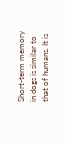Short-term memory in dogs is similar to that of humans. It is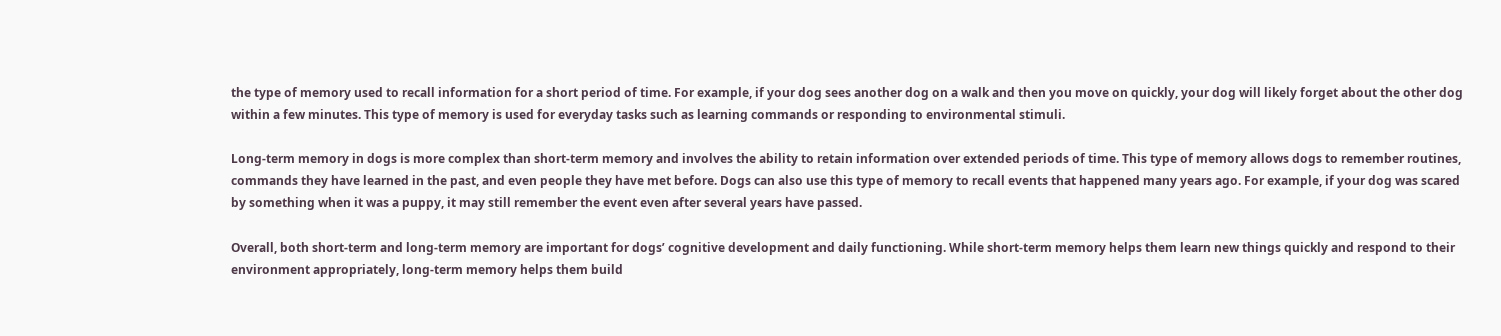the type of memory used to recall information for a short period of time. For example, if your dog sees another dog on a walk and then you move on quickly, your dog will likely forget about the other dog within a few minutes. This type of memory is used for everyday tasks such as learning commands or responding to environmental stimuli.

Long-term memory in dogs is more complex than short-term memory and involves the ability to retain information over extended periods of time. This type of memory allows dogs to remember routines, commands they have learned in the past, and even people they have met before. Dogs can also use this type of memory to recall events that happened many years ago. For example, if your dog was scared by something when it was a puppy, it may still remember the event even after several years have passed.

Overall, both short-term and long-term memory are important for dogs’ cognitive development and daily functioning. While short-term memory helps them learn new things quickly and respond to their environment appropriately, long-term memory helps them build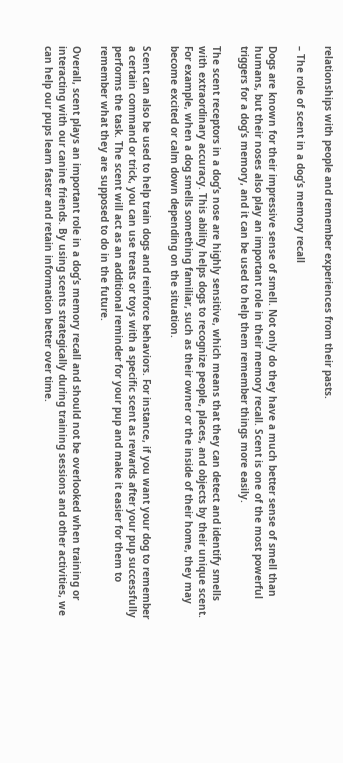relationships with people and remember experiences from their pasts.

– The role of scent in a dog’s memory recall

Dogs are known for their impressive sense of smell. Not only do they have a much better sense of smell than humans, but their noses also play an important role in their memory recall. Scent is one of the most powerful triggers for a dog’s memory, and it can be used to help them remember things more easily.

The scent receptors in a dog’s nose are highly sensitive, which means that they can detect and identify smells with extraordinary accuracy. This ability helps dogs to recognize people, places, and objects by their unique scent. For example, when a dog smells something familiar, such as their owner or the inside of their home, they may become excited or calm down depending on the situation.

Scent can also be used to help train dogs and reinforce behaviors. For instance, if you want your dog to remember a certain command or trick, you can use treats or toys with a specific scent as rewards after your pup successfully performs the task. The scent will act as an additional reminder for your pup and make it easier for them to remember what they are supposed to do in the future.

Overall, scent plays an important role in a dog’s memory recall and should not be overlooked when training or interacting with our canine friends. By using scents strategically during training sessions and other activities, we can help our pups learn faster and retain information better over time.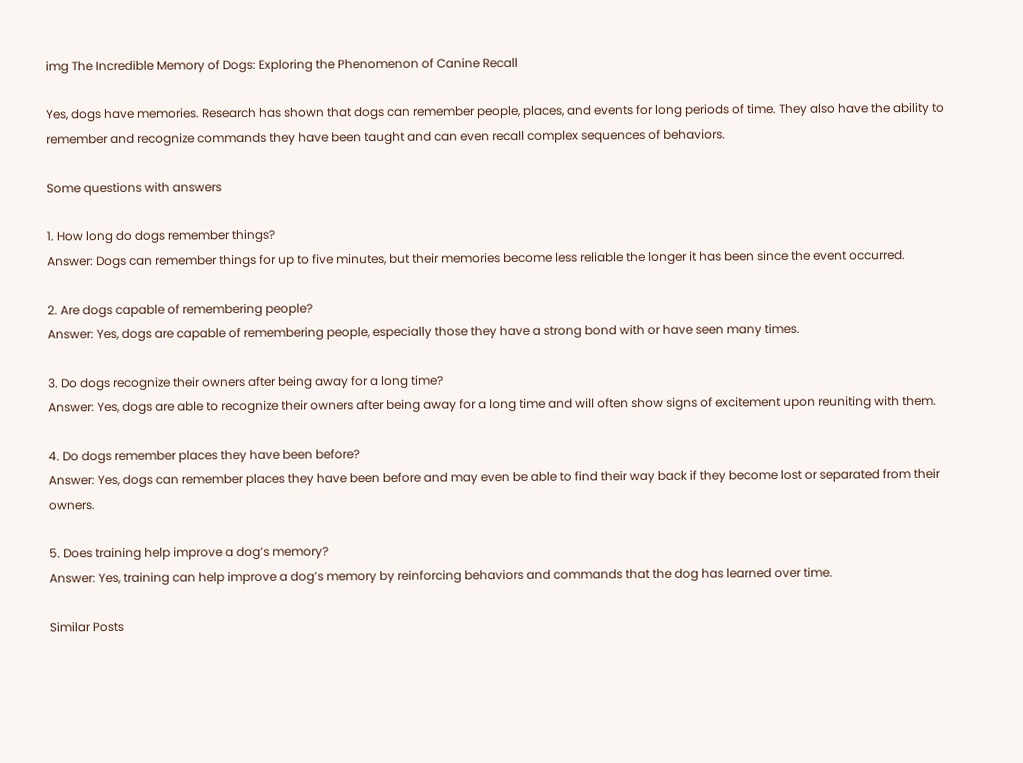img The Incredible Memory of Dogs: Exploring the Phenomenon of Canine Recall

Yes, dogs have memories. Research has shown that dogs can remember people, places, and events for long periods of time. They also have the ability to remember and recognize commands they have been taught and can even recall complex sequences of behaviors.

Some questions with answers

1. How long do dogs remember things?
Answer: Dogs can remember things for up to five minutes, but their memories become less reliable the longer it has been since the event occurred.

2. Are dogs capable of remembering people?
Answer: Yes, dogs are capable of remembering people, especially those they have a strong bond with or have seen many times.

3. Do dogs recognize their owners after being away for a long time?
Answer: Yes, dogs are able to recognize their owners after being away for a long time and will often show signs of excitement upon reuniting with them.

4. Do dogs remember places they have been before?
Answer: Yes, dogs can remember places they have been before and may even be able to find their way back if they become lost or separated from their owners.

5. Does training help improve a dog’s memory?
Answer: Yes, training can help improve a dog’s memory by reinforcing behaviors and commands that the dog has learned over time.

Similar Posts